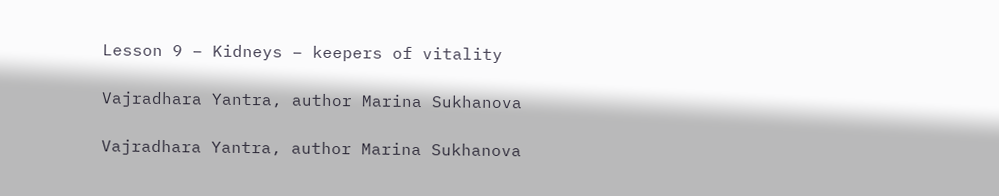Lesson 9 – Kidneys – keepers of vitality

Vajradhara Yantra, author Marina Sukhanova

Vajradhara Yantra, author Marina Sukhanova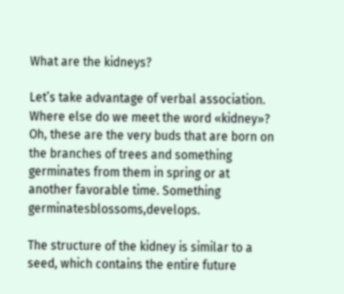What are the kidneys?

Let’s take advantage of verbal association.  Where else do we meet the word «kidney»?  Oh, these are the very buds that are born on the branches of trees and something germinates from them in spring or at another favorable time. Something  germinatesblossoms,develops.

The structure of the kidney is similar to a seed, which contains the entire future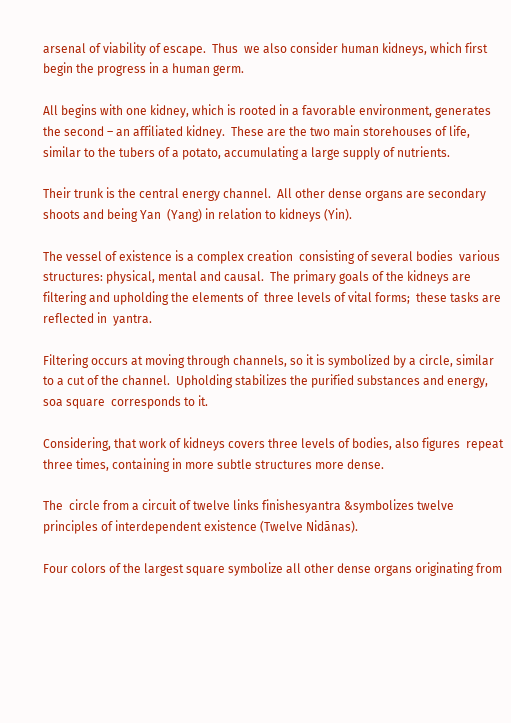arsenal of viability of escape.  Thus  we also consider human kidneys, which first begin the progress in a human germ.

All begins with one kidney, which is rooted in a favorable environment, generates the second – an affiliated kidney.  These are the two main storehouses of life, similar to the tubers of a potato, accumulating a large supply of nutrients.

Their trunk is the central energy channel.  All other dense organs are secondary shoots and being Yan  (Yang) in relation to kidneys (Yin).

The vessel of existence is a complex creation  consisting of several bodies  various structures: physical, mental and causal.  The primary goals of the kidneys are filtering and upholding the elements of  three levels of vital forms;  these tasks are reflected in  yantra.

Filtering occurs at moving through channels, so it is symbolized by a circle, similar to a cut of the channel.  Upholding stabilizes the purified substances and energy, soa square  corresponds to it.

Considering, that work of kidneys covers three levels of bodies, also figures  repeat three times, containing in more subtle structures more dense.

The  circle from a circuit of twelve links finishesyantra &symbolizes twelve principles of interdependent existence (Twelve Nidānas).

Four colors of the largest square symbolize all other dense organs originating from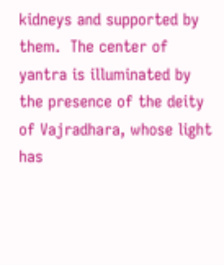kidneys and supported by them.  The center of  yantra is illuminated by the presence of the deity of Vajradhara, whose light has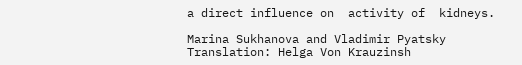a direct influence on  activity of  kidneys.

Marina Sukhanova and Vladimir Pyatsky
Translation: Helga Von Krauzinsh